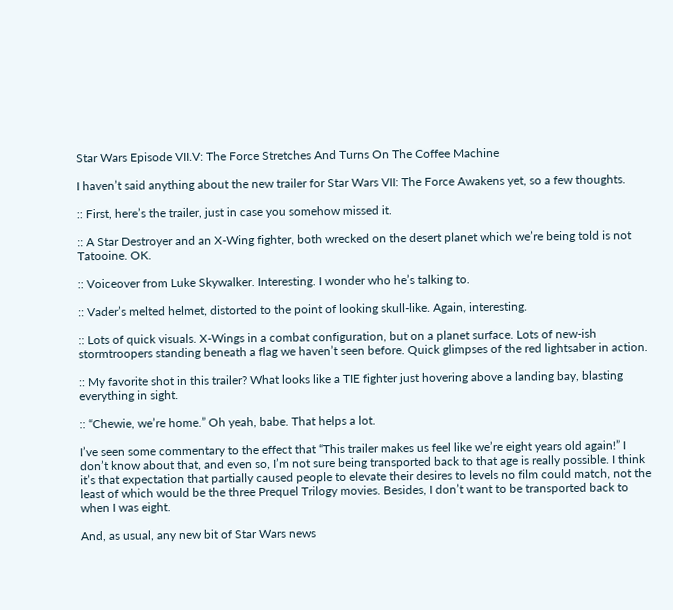Star Wars Episode VII.V: The Force Stretches And Turns On The Coffee Machine

I haven’t said anything about the new trailer for Star Wars VII: The Force Awakens yet, so a few thoughts.

:: First, here’s the trailer, just in case you somehow missed it.

:: A Star Destroyer and an X-Wing fighter, both wrecked on the desert planet which we’re being told is not Tatooine. OK.

:: Voiceover from Luke Skywalker. Interesting. I wonder who he’s talking to.

:: Vader’s melted helmet, distorted to the point of looking skull-like. Again, interesting.

:: Lots of quick visuals. X-Wings in a combat configuration, but on a planet surface. Lots of new-ish stormtroopers standing beneath a flag we haven’t seen before. Quick glimpses of the red lightsaber in action.

:: My favorite shot in this trailer? What looks like a TIE fighter just hovering above a landing bay, blasting everything in sight.

:: “Chewie, we’re home.” Oh yeah, babe. That helps a lot.

I’ve seen some commentary to the effect that “This trailer makes us feel like we’re eight years old again!” I don’t know about that, and even so, I’m not sure being transported back to that age is really possible. I think it’s that expectation that partially caused people to elevate their desires to levels no film could match, not the least of which would be the three Prequel Trilogy movies. Besides, I don’t want to be transported back to when I was eight.

And, as usual, any new bit of Star Wars news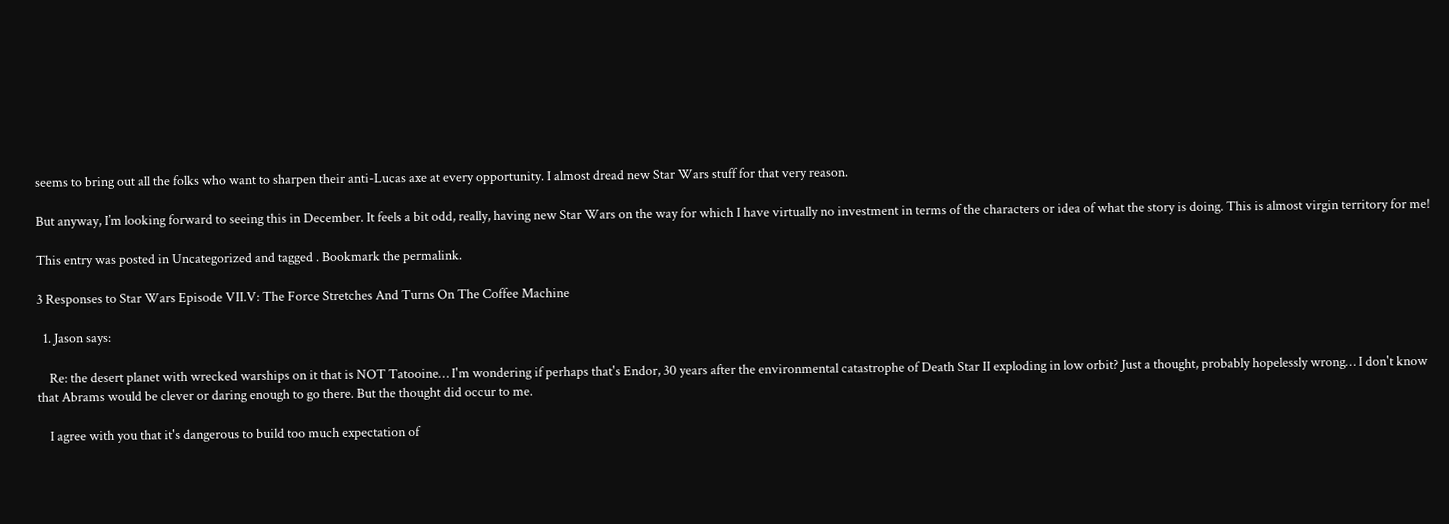seems to bring out all the folks who want to sharpen their anti-Lucas axe at every opportunity. I almost dread new Star Wars stuff for that very reason.

But anyway, I’m looking forward to seeing this in December. It feels a bit odd, really, having new Star Wars on the way for which I have virtually no investment in terms of the characters or idea of what the story is doing. This is almost virgin territory for me!

This entry was posted in Uncategorized and tagged . Bookmark the permalink.

3 Responses to Star Wars Episode VII.V: The Force Stretches And Turns On The Coffee Machine

  1. Jason says:

    Re: the desert planet with wrecked warships on it that is NOT Tatooine… I'm wondering if perhaps that's Endor, 30 years after the environmental catastrophe of Death Star II exploding in low orbit? Just a thought, probably hopelessly wrong… I don't know that Abrams would be clever or daring enough to go there. But the thought did occur to me.

    I agree with you that it's dangerous to build too much expectation of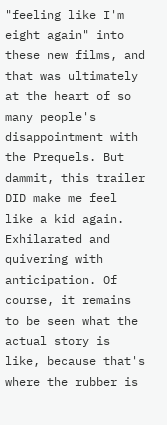"feeling like I'm eight again" into these new films, and that was ultimately at the heart of so many people's disappointment with the Prequels. But dammit, this trailer DID make me feel like a kid again. Exhilarated and quivering with anticipation. Of course, it remains to be seen what the actual story is like, because that's where the rubber is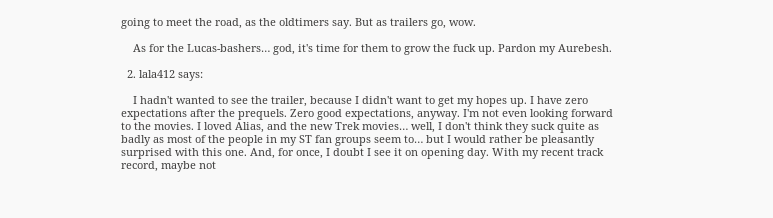going to meet the road, as the oldtimers say. But as trailers go, wow.

    As for the Lucas-bashers… god, it's time for them to grow the fuck up. Pardon my Aurebesh.

  2. lala412 says:

    I hadn't wanted to see the trailer, because I didn't want to get my hopes up. I have zero expectations after the prequels. Zero good expectations, anyway. I'm not even looking forward to the movies. I loved Alias, and the new Trek movies… well, I don't think they suck quite as badly as most of the people in my ST fan groups seem to… but I would rather be pleasantly surprised with this one. And, for once, I doubt I see it on opening day. With my recent track record, maybe not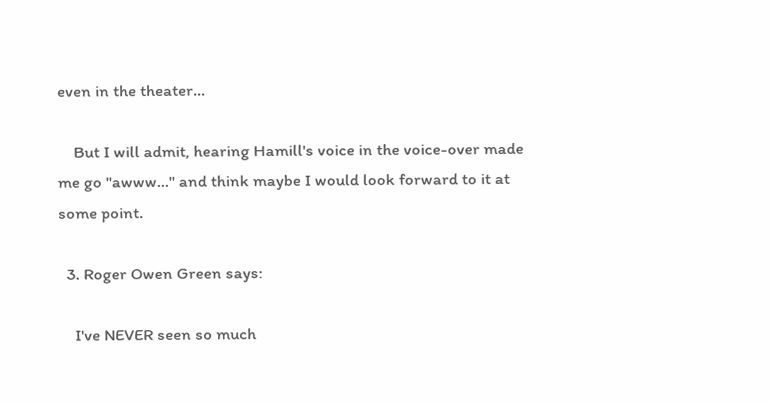even in the theater…

    But I will admit, hearing Hamill's voice in the voice-over made me go "awww…" and think maybe I would look forward to it at some point.

  3. Roger Owen Green says:

    I've NEVER seen so much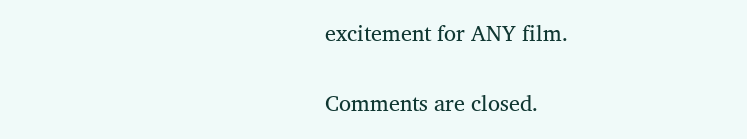excitement for ANY film.

Comments are closed.